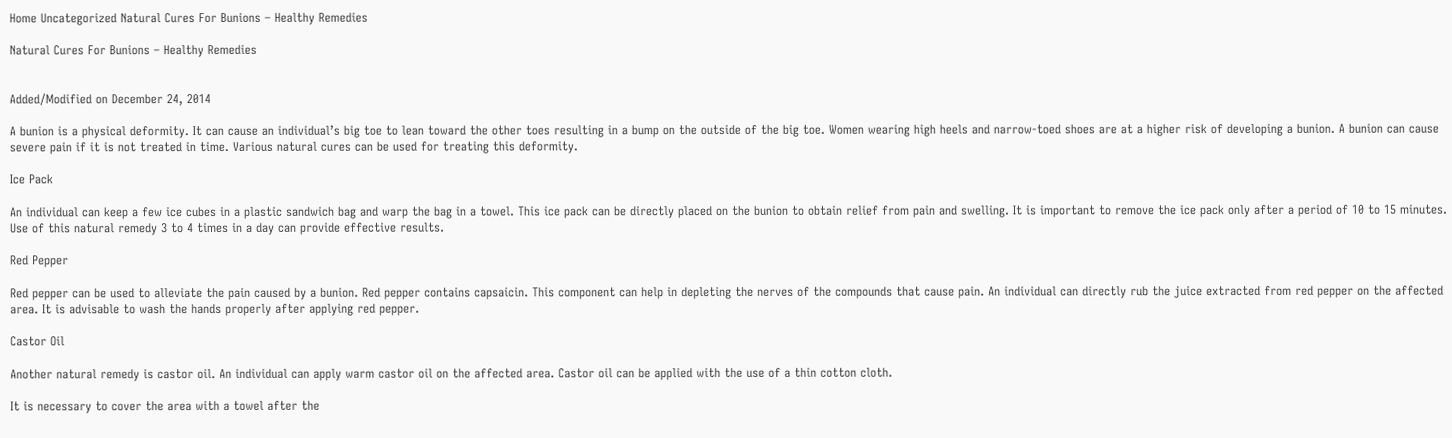Home Uncategorized Natural Cures For Bunions – Healthy Remedies

Natural Cures For Bunions – Healthy Remedies


Added/Modified on December 24, 2014

A bunion is a physical deformity. It can cause an individual’s big toe to lean toward the other toes resulting in a bump on the outside of the big toe. Women wearing high heels and narrow-toed shoes are at a higher risk of developing a bunion. A bunion can cause severe pain if it is not treated in time. Various natural cures can be used for treating this deformity.

Ice Pack

An individual can keep a few ice cubes in a plastic sandwich bag and warp the bag in a towel. This ice pack can be directly placed on the bunion to obtain relief from pain and swelling. It is important to remove the ice pack only after a period of 10 to 15 minutes. Use of this natural remedy 3 to 4 times in a day can provide effective results.

Red Pepper

Red pepper can be used to alleviate the pain caused by a bunion. Red pepper contains capsaicin. This component can help in depleting the nerves of the compounds that cause pain. An individual can directly rub the juice extracted from red pepper on the affected area. It is advisable to wash the hands properly after applying red pepper.

Castor Oil

Another natural remedy is castor oil. An individual can apply warm castor oil on the affected area. Castor oil can be applied with the use of a thin cotton cloth.

It is necessary to cover the area with a towel after the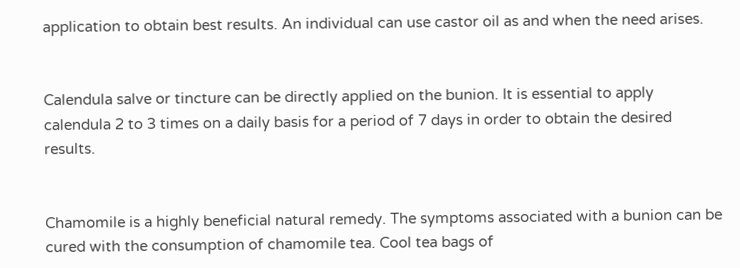application to obtain best results. An individual can use castor oil as and when the need arises.


Calendula salve or tincture can be directly applied on the bunion. It is essential to apply calendula 2 to 3 times on a daily basis for a period of 7 days in order to obtain the desired results.


Chamomile is a highly beneficial natural remedy. The symptoms associated with a bunion can be cured with the consumption of chamomile tea. Cool tea bags of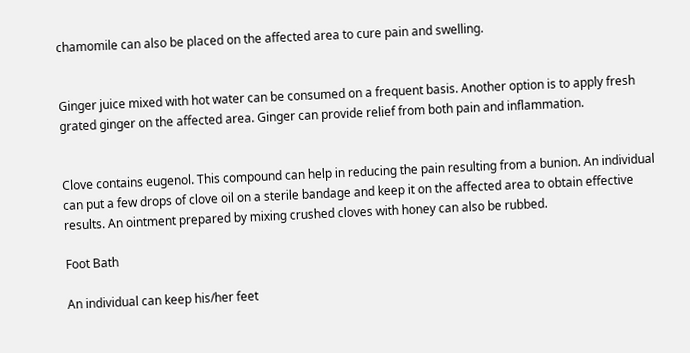chamomile can also be placed on the affected area to cure pain and swelling.


Ginger juice mixed with hot water can be consumed on a frequent basis. Another option is to apply fresh grated ginger on the affected area. Ginger can provide relief from both pain and inflammation.


Clove contains eugenol. This compound can help in reducing the pain resulting from a bunion. An individual can put a few drops of clove oil on a sterile bandage and keep it on the affected area to obtain effective results. An ointment prepared by mixing crushed cloves with honey can also be rubbed.

Foot Bath

An individual can keep his/her feet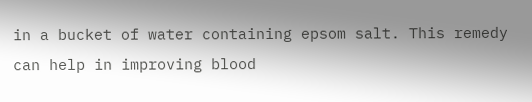in a bucket of water containing epsom salt. This remedy can help in improving blood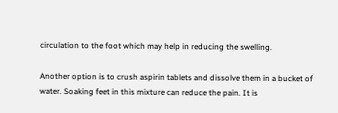circulation to the foot which may help in reducing the swelling.

Another option is to crush aspirin tablets and dissolve them in a bucket of water. Soaking feet in this mixture can reduce the pain. It is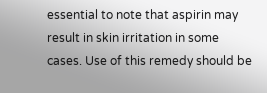essential to note that aspirin may result in skin irritation in some cases. Use of this remedy should be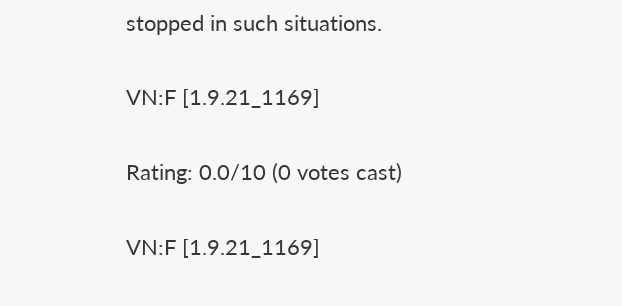stopped in such situations.

VN:F [1.9.21_1169]

Rating: 0.0/10 (0 votes cast)

VN:F [1.9.21_1169]